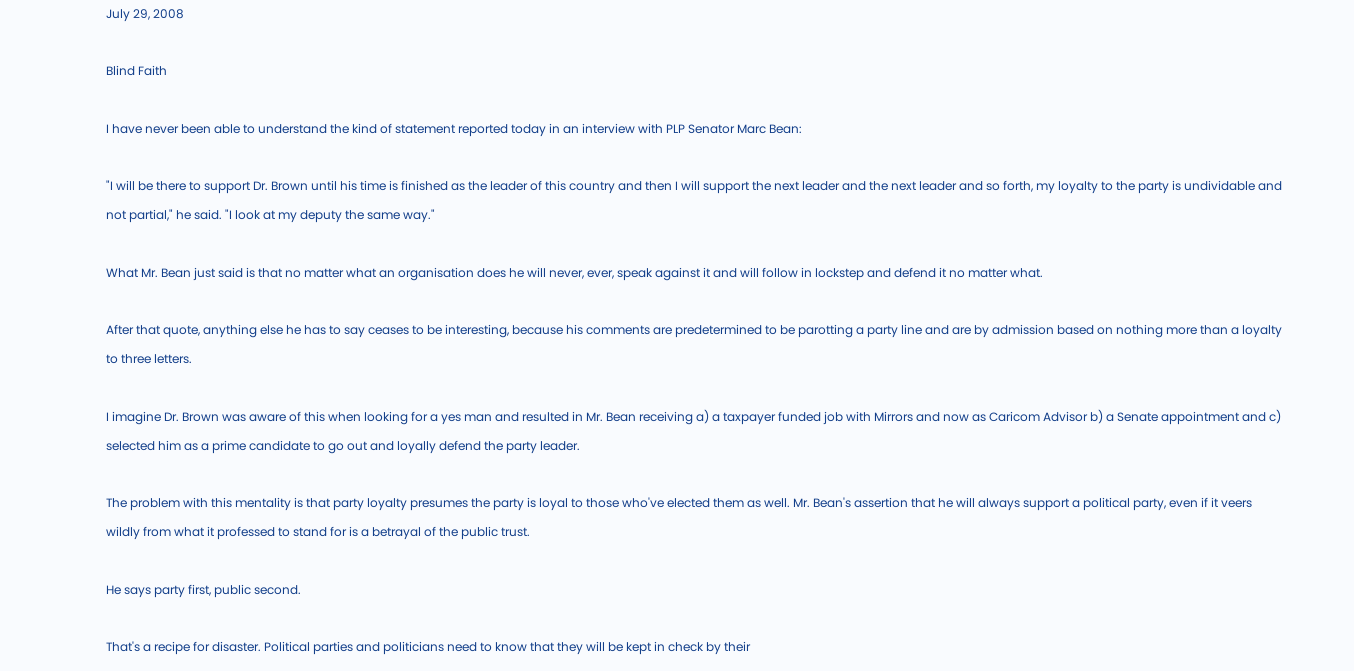July 29, 2008

Blind Faith

I have never been able to understand the kind of statement reported today in an interview with PLP Senator Marc Bean:

"I will be there to support Dr. Brown until his time is finished as the leader of this country and then I will support the next leader and the next leader and so forth, my loyalty to the party is undividable and not partial," he said. "I look at my deputy the same way."

What Mr. Bean just said is that no matter what an organisation does he will never, ever, speak against it and will follow in lockstep and defend it no matter what.

After that quote, anything else he has to say ceases to be interesting, because his comments are predetermined to be parotting a party line and are by admission based on nothing more than a loyalty to three letters.

I imagine Dr. Brown was aware of this when looking for a yes man and resulted in Mr. Bean receiving a) a taxpayer funded job with Mirrors and now as Caricom Advisor b) a Senate appointment and c) selected him as a prime candidate to go out and loyally defend the party leader.

The problem with this mentality is that party loyalty presumes the party is loyal to those who've elected them as well. Mr. Bean's assertion that he will always support a political party, even if it veers wildly from what it professed to stand for is a betrayal of the public trust.

He says party first, public second.

That's a recipe for disaster. Political parties and politicians need to know that they will be kept in check by their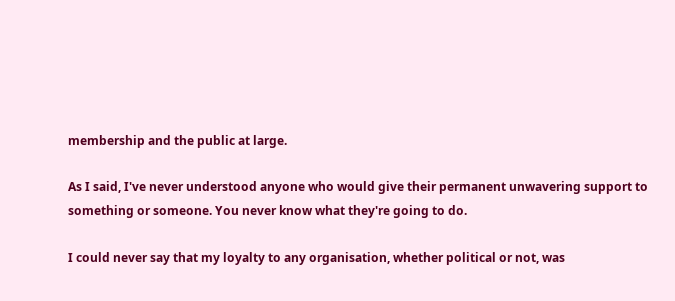membership and the public at large.

As I said, I've never understood anyone who would give their permanent unwavering support to something or someone. You never know what they're going to do.

I could never say that my loyalty to any organisation, whether political or not, was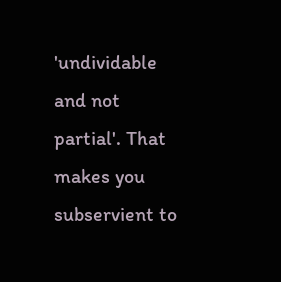'undividable and not partial'. That makes you subservient to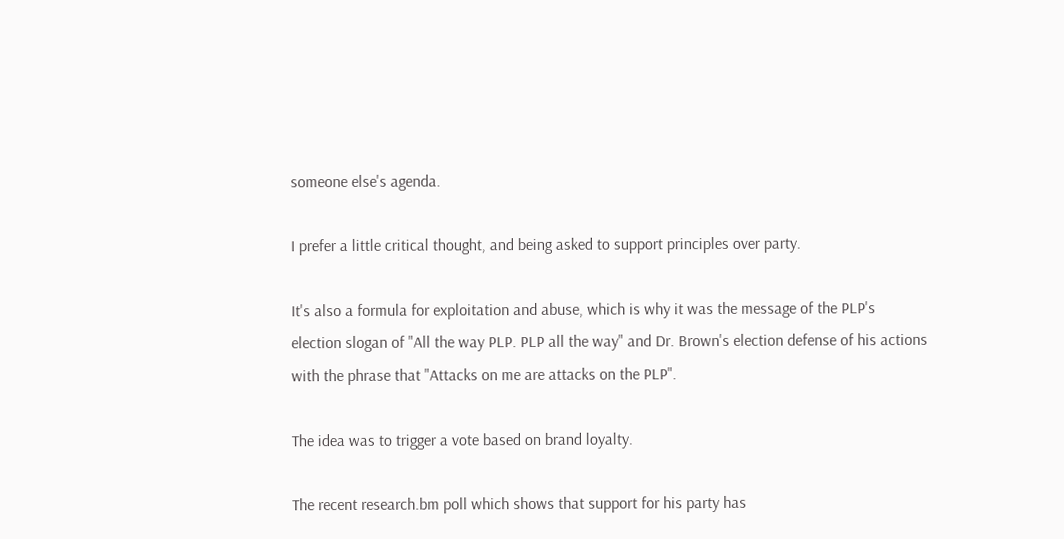someone else's agenda.

I prefer a little critical thought, and being asked to support principles over party.

It's also a formula for exploitation and abuse, which is why it was the message of the PLP's election slogan of "All the way PLP. PLP all the way" and Dr. Brown's election defense of his actions with the phrase that "Attacks on me are attacks on the PLP".

The idea was to trigger a vote based on brand loyalty.

The recent research.bm poll which shows that support for his party has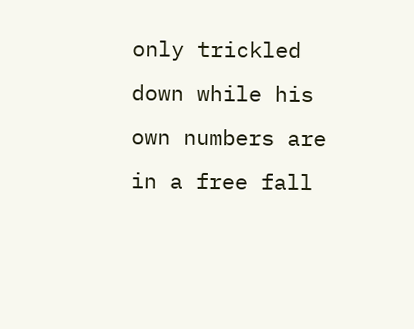only trickled down while his own numbers are in a free fall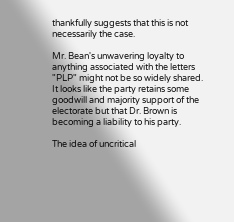thankfully suggests that this is not necessarily the case.

Mr. Bean's unwavering loyalty to anything associated with the letters "PLP" might not be so widely shared. It looks like the party retains some goodwill and majority support of the electorate but that Dr. Brown is becoming a liability to his party.

The idea of uncritical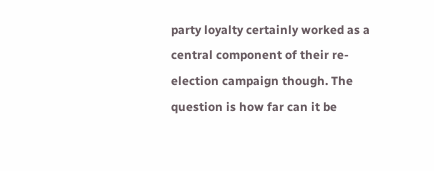party loyalty certainly worked as a central component of their re-election campaign though. The question is how far can it be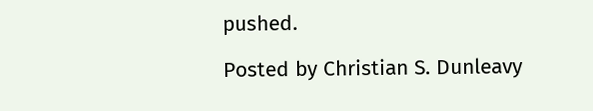pushed.

Posted by Christian S. Dunleavy